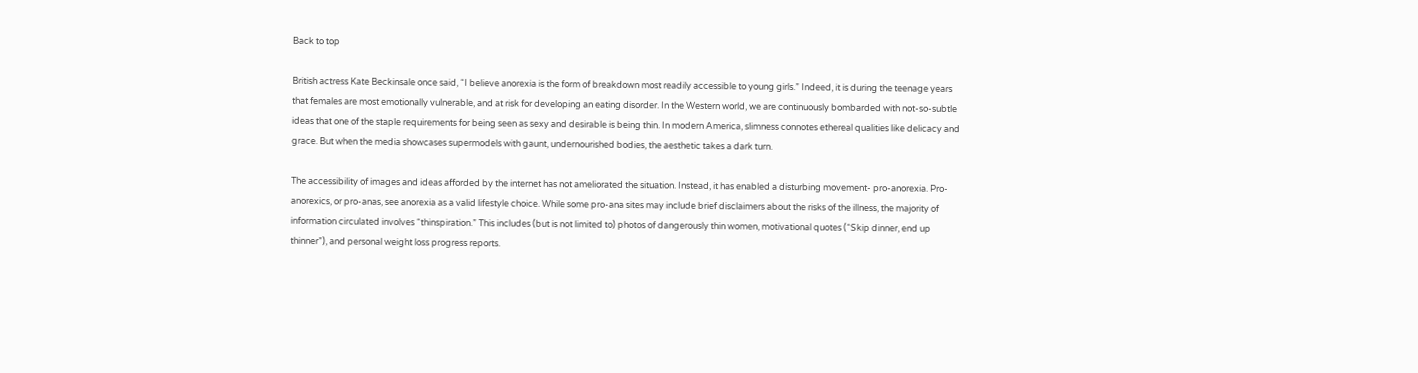Back to top

British actress Kate Beckinsale once said, “I believe anorexia is the form of breakdown most readily accessible to young girls.” Indeed, it is during the teenage years that females are most emotionally vulnerable, and at risk for developing an eating disorder. In the Western world, we are continuously bombarded with not-so-subtle ideas that one of the staple requirements for being seen as sexy and desirable is being thin. In modern America, slimness connotes ethereal qualities like delicacy and grace. But when the media showcases supermodels with gaunt, undernourished bodies, the aesthetic takes a dark turn.

The accessibility of images and ideas afforded by the internet has not ameliorated the situation. Instead, it has enabled a disturbing movement- pro-anorexia. Pro-anorexics, or pro-anas, see anorexia as a valid lifestyle choice. While some pro-ana sites may include brief disclaimers about the risks of the illness, the majority of information circulated involves “thinspiration.” This includes (but is not limited to) photos of dangerously thin women, motivational quotes (“Skip dinner, end up thinner”), and personal weight loss progress reports.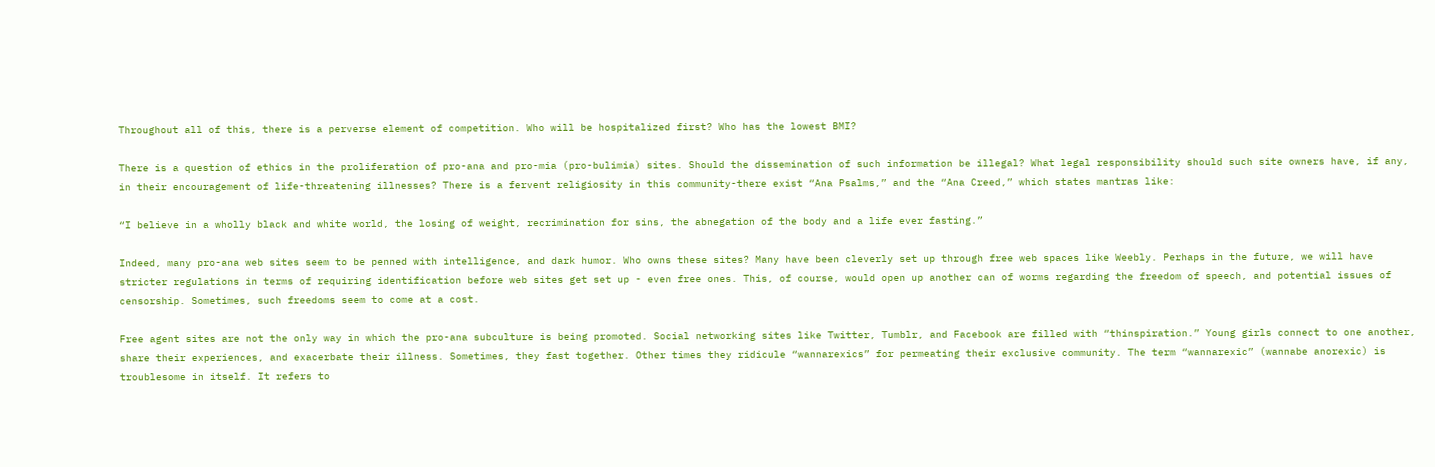Throughout all of this, there is a perverse element of competition. Who will be hospitalized first? Who has the lowest BMI?

There is a question of ethics in the proliferation of pro-ana and pro-mia (pro-bulimia) sites. Should the dissemination of such information be illegal? What legal responsibility should such site owners have, if any, in their encouragement of life-threatening illnesses? There is a fervent religiosity in this community-there exist “Ana Psalms,” and the “Ana Creed,” which states mantras like:

“I believe in a wholly black and white world, the losing of weight, recrimination for sins, the abnegation of the body and a life ever fasting.”

Indeed, many pro-ana web sites seem to be penned with intelligence, and dark humor. Who owns these sites? Many have been cleverly set up through free web spaces like Weebly. Perhaps in the future, we will have stricter regulations in terms of requiring identification before web sites get set up - even free ones. This, of course, would open up another can of worms regarding the freedom of speech, and potential issues of censorship. Sometimes, such freedoms seem to come at a cost.

Free agent sites are not the only way in which the pro-ana subculture is being promoted. Social networking sites like Twitter, Tumblr, and Facebook are filled with “thinspiration.” Young girls connect to one another, share their experiences, and exacerbate their illness. Sometimes, they fast together. Other times they ridicule “wannarexics” for permeating their exclusive community. The term “wannarexic” (wannabe anorexic) is troublesome in itself. It refers to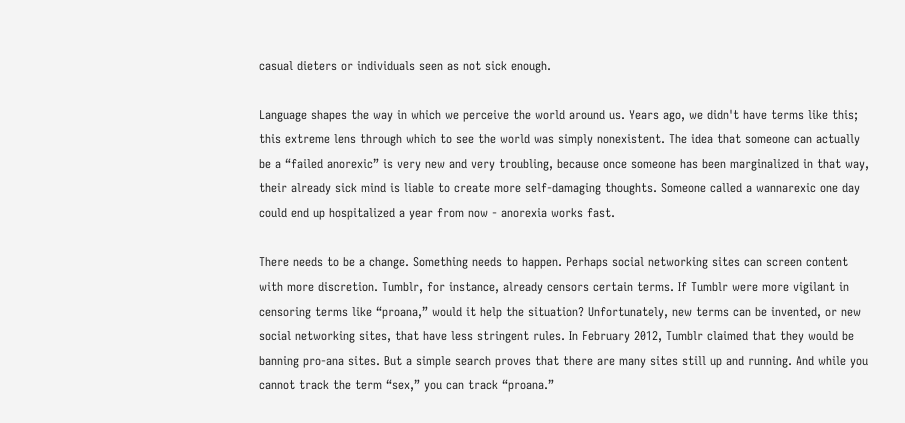casual dieters or individuals seen as not sick enough.

Language shapes the way in which we perceive the world around us. Years ago, we didn't have terms like this; this extreme lens through which to see the world was simply nonexistent. The idea that someone can actually be a “failed anorexic” is very new and very troubling, because once someone has been marginalized in that way, their already sick mind is liable to create more self-damaging thoughts. Someone called a wannarexic one day could end up hospitalized a year from now - anorexia works fast.

There needs to be a change. Something needs to happen. Perhaps social networking sites can screen content with more discretion. Tumblr, for instance, already censors certain terms. If Tumblr were more vigilant in censoring terms like “proana,” would it help the situation? Unfortunately, new terms can be invented, or new social networking sites, that have less stringent rules. In February 2012, Tumblr claimed that they would be banning pro-ana sites. But a simple search proves that there are many sites still up and running. And while you cannot track the term “sex,” you can track “proana.”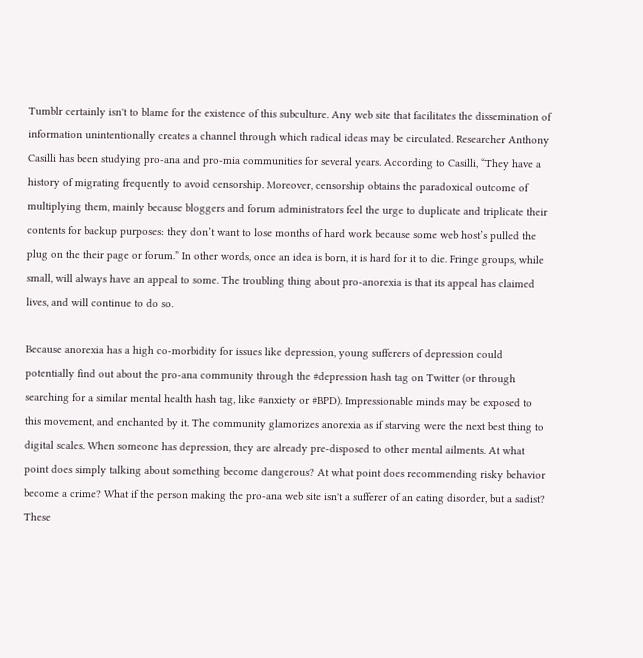Tumblr certainly isn't to blame for the existence of this subculture. Any web site that facilitates the dissemination of information unintentionally creates a channel through which radical ideas may be circulated. Researcher Anthony Casilli has been studying pro-ana and pro-mia communities for several years. According to Casilli, “They have a history of migrating frequently to avoid censorship. Moreover, censorship obtains the paradoxical outcome of multiplying them, mainly because bloggers and forum administrators feel the urge to duplicate and triplicate their contents for backup purposes: they don’t want to lose months of hard work because some web host’s pulled the plug on the their page or forum.” In other words, once an idea is born, it is hard for it to die. Fringe groups, while small, will always have an appeal to some. The troubling thing about pro-anorexia is that its appeal has claimed lives, and will continue to do so.

Because anorexia has a high co-morbidity for issues like depression, young sufferers of depression could potentially find out about the pro-ana community through the #depression hash tag on Twitter (or through searching for a similar mental health hash tag, like #anxiety or #BPD). Impressionable minds may be exposed to this movement, and enchanted by it. The community glamorizes anorexia as if starving were the next best thing to digital scales. When someone has depression, they are already pre-disposed to other mental ailments. At what point does simply talking about something become dangerous? At what point does recommending risky behavior become a crime? What if the person making the pro-ana web site isn't a sufferer of an eating disorder, but a sadist? These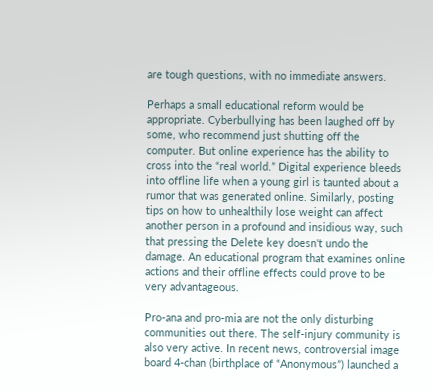are tough questions, with no immediate answers.

Perhaps a small educational reform would be appropriate. Cyberbullying has been laughed off by some, who recommend just shutting off the computer. But online experience has the ability to cross into the “real world.” Digital experience bleeds into offline life when a young girl is taunted about a rumor that was generated online. Similarly, posting tips on how to unhealthily lose weight can affect another person in a profound and insidious way, such that pressing the Delete key doesn't undo the damage. An educational program that examines online actions and their offline effects could prove to be very advantageous.

Pro-ana and pro-mia are not the only disturbing communities out there. The self-injury community is also very active. In recent news, controversial image board 4-chan (birthplace of “Anonymous”) launched a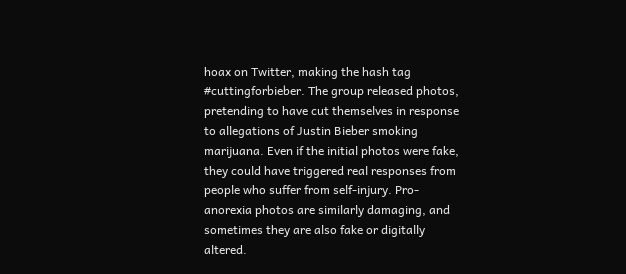hoax on Twitter, making the hash tag #cuttingforbieber. The group released photos, pretending to have cut themselves in response to allegations of Justin Bieber smoking marijuana. Even if the initial photos were fake, they could have triggered real responses from people who suffer from self-injury. Pro-anorexia photos are similarly damaging, and sometimes they are also fake or digitally altered.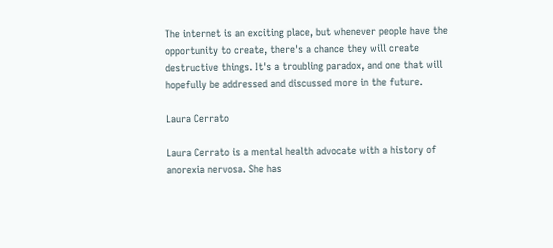The internet is an exciting place, but whenever people have the opportunity to create, there's a chance they will create destructive things. It's a troubling paradox, and one that will hopefully be addressed and discussed more in the future.

Laura Cerrato

Laura Cerrato is a mental health advocate with a history of anorexia nervosa. She has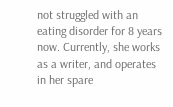not struggled with an eating disorder for 8 years now. Currently, she works as a writer, and operates in her spare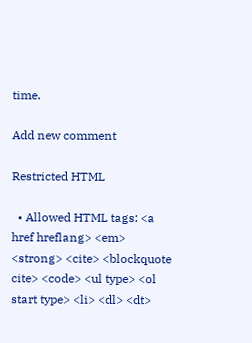time.

Add new comment

Restricted HTML

  • Allowed HTML tags: <a href hreflang> <em> <strong> <cite> <blockquote cite> <code> <ul type> <ol start type> <li> <dl> <dt>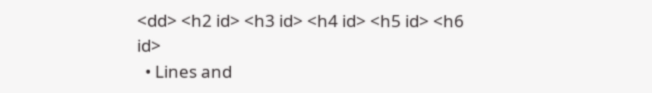<dd> <h2 id> <h3 id> <h4 id> <h5 id> <h6 id>
  • Lines and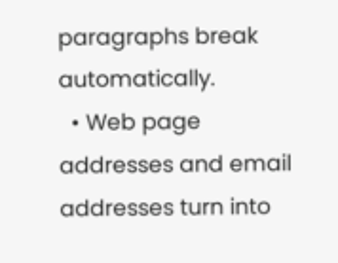paragraphs break automatically.
  • Web page addresses and email addresses turn into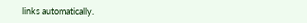links automatically.